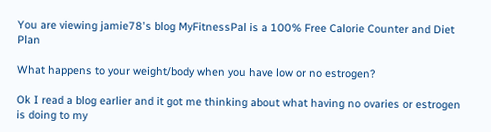You are viewing jamie78's blog MyFitnessPal is a 100% Free Calorie Counter and Diet Plan

What happens to your weight/body when you have low or no estrogen?

Ok I read a blog earlier and it got me thinking about what having no ovaries or estrogen is doing to my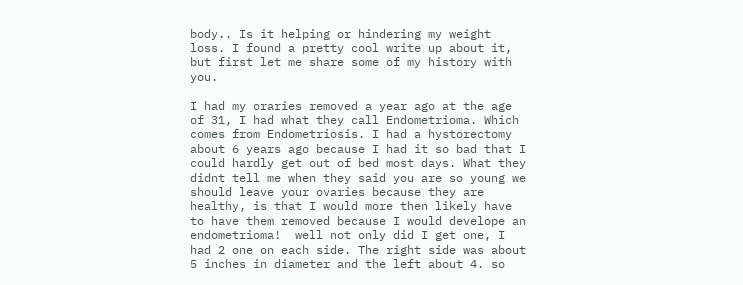body.. Is it helping or hindering my weight loss. I found a pretty cool write up about it, but first let me share some of my history with you.

I had my oraries removed a year ago at the age of 31, I had what they call Endometrioma. Which comes from Endometriosis. I had a hystorectomy about 6 years ago because I had it so bad that I could hardly get out of bed most days. What they didnt tell me when they said you are so young we should leave your ovaries because they are healthy, is that I would more then likely have to have them removed because I would develope an endometrioma!  well not only did I get one, I had 2 one on each side. The right side was about 5 inches in diameter and the left about 4. so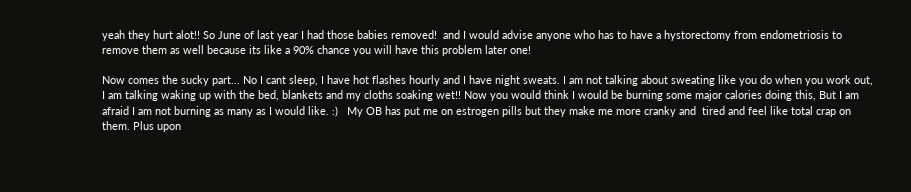yeah they hurt alot!! So June of last year I had those babies removed!  and I would advise anyone who has to have a hystorectomy from endometriosis to remove them as well because its like a 90% chance you will have this problem later one!

Now comes the sucky part... No I cant sleep, I have hot flashes hourly and I have night sweats. I am not talking about sweating like you do when you work out, I am talking waking up with the bed, blankets and my cloths soaking wet!! Now you would think I would be burning some major calories doing this, But I am afraid I am not burning as many as I would like. :)   My OB has put me on estrogen pills but they make me more cranky and  tired and feel like total crap on them. Plus upon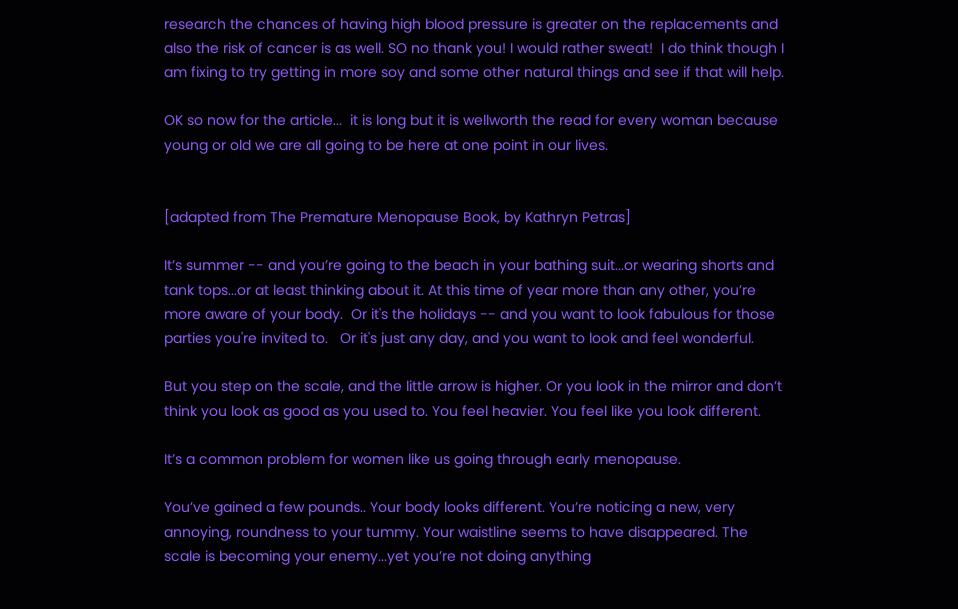research the chances of having high blood pressure is greater on the replacements and also the risk of cancer is as well. SO no thank you! I would rather sweat!  I do think though I am fixing to try getting in more soy and some other natural things and see if that will help.

OK so now for the article...  it is long but it is wellworth the read for every woman because young or old we are all going to be here at one point in our lives.


[adapted from The Premature Menopause Book, by Kathryn Petras]

It’s summer -- and you’re going to the beach in your bathing suit...or wearing shorts and tank tops...or at least thinking about it. At this time of year more than any other, you’re more aware of your body.  Or it's the holidays -- and you want to look fabulous for those parties you're invited to.   Or it's just any day, and you want to look and feel wonderful.

But you step on the scale, and the little arrow is higher. Or you look in the mirror and don’t think you look as good as you used to. You feel heavier. You feel like you look different.

It’s a common problem for women like us going through early menopause.

You’ve gained a few pounds.. Your body looks different. You’re noticing a new, very annoying, roundness to your tummy. Your waistline seems to have disappeared. The scale is becoming your enemy...yet you’re not doing anything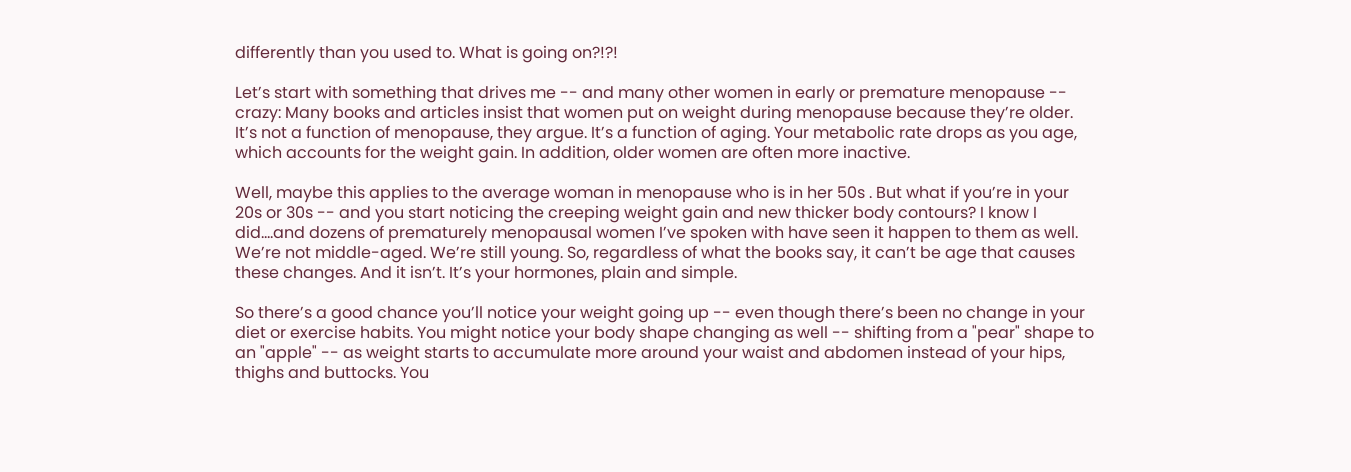differently than you used to. What is going on?!?!

Let’s start with something that drives me -- and many other women in early or premature menopause -- crazy: Many books and articles insist that women put on weight during menopause because they’re older. It’s not a function of menopause, they argue. It’s a function of aging. Your metabolic rate drops as you age, which accounts for the weight gain. In addition, older women are often more inactive.

Well, maybe this applies to the average woman in menopause who is in her 50s . But what if you’re in your 20s or 30s -- and you start noticing the creeping weight gain and new thicker body contours? I know I did....and dozens of prematurely menopausal women I’ve spoken with have seen it happen to them as well. We’re not middle-aged. We’re still young. So, regardless of what the books say, it can’t be age that causes these changes. And it isn’t. It’s your hormones, plain and simple.

So there’s a good chance you’ll notice your weight going up -- even though there’s been no change in your diet or exercise habits. You might notice your body shape changing as well -- shifting from a "pear" shape to an "apple" -- as weight starts to accumulate more around your waist and abdomen instead of your hips, thighs and buttocks. You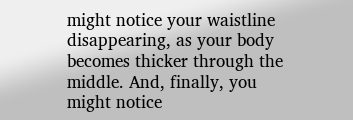might notice your waistline disappearing, as your body becomes thicker through the middle. And, finally, you might notice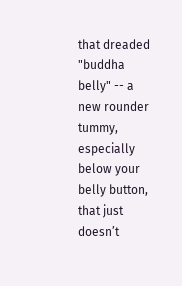that dreaded "buddha belly" -- a new rounder tummy, especially below your belly button, that just doesn’t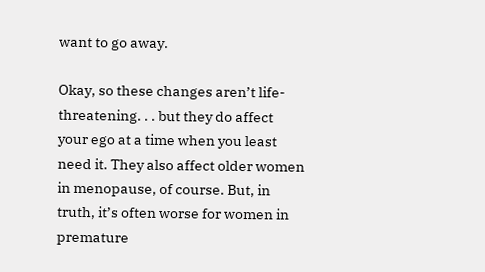want to go away.

Okay, so these changes aren’t life-threatening. . . but they do affect your ego at a time when you least need it. They also affect older women in menopause, of course. But, in truth, it’s often worse for women in premature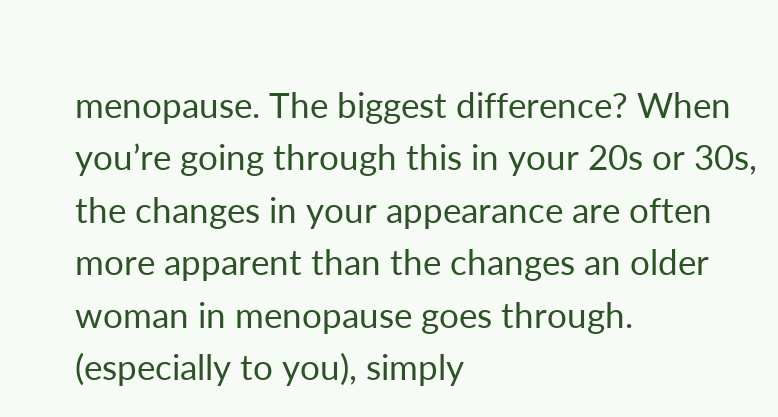menopause. The biggest difference? When you’re going through this in your 20s or 30s, the changes in your appearance are often more apparent than the changes an older woman in menopause goes through. (especially to you), simply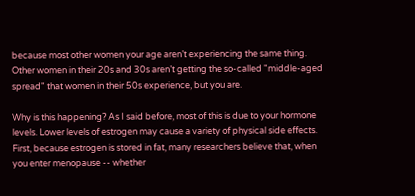because most other women your age aren’t experiencing the same thing. Other women in their 20s and 30s aren’t getting the so-called "middle-aged spread" that women in their 50s experience, but you are.

Why is this happening? As I said before, most of this is due to your hormone levels. Lower levels of estrogen may cause a variety of physical side effects. First, because estrogen is stored in fat, many researchers believe that, when you enter menopause -- whether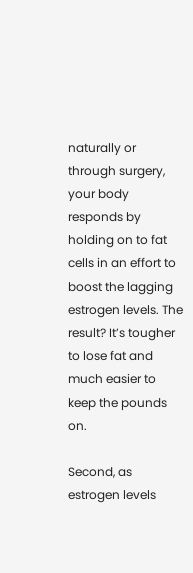naturally or through surgery, your body responds by holding on to fat cells in an effort to boost the lagging estrogen levels. The result? It’s tougher to lose fat and much easier to keep the pounds on.

Second, as estrogen levels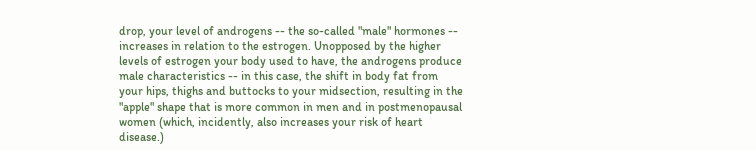drop, your level of androgens -- the so-called "male" hormones -- increases in relation to the estrogen. Unopposed by the higher levels of estrogen your body used to have, the androgens produce male characteristics -- in this case, the shift in body fat from your hips, thighs and buttocks to your midsection, resulting in the "apple" shape that is more common in men and in postmenopausal women (which, incidently, also increases your risk of heart disease.)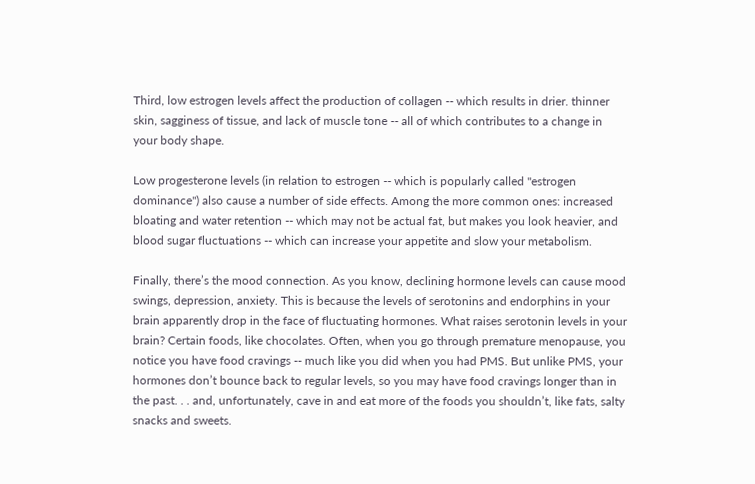Third, low estrogen levels affect the production of collagen -- which results in drier. thinner skin, sagginess of tissue, and lack of muscle tone -- all of which contributes to a change in your body shape.

Low progesterone levels (in relation to estrogen -- which is popularly called "estrogen dominance") also cause a number of side effects. Among the more common ones: increased bloating and water retention -- which may not be actual fat, but makes you look heavier, and blood sugar fluctuations -- which can increase your appetite and slow your metabolism.

Finally, there’s the mood connection. As you know, declining hormone levels can cause mood swings, depression, anxiety. This is because the levels of serotonins and endorphins in your brain apparently drop in the face of fluctuating hormones. What raises serotonin levels in your brain? Certain foods, like chocolates. Often, when you go through premature menopause, you notice you have food cravings -- much like you did when you had PMS. But unlike PMS, your hormones don’t bounce back to regular levels, so you may have food cravings longer than in the past. . . and, unfortunately, cave in and eat more of the foods you shouldn’t, like fats, salty snacks and sweets.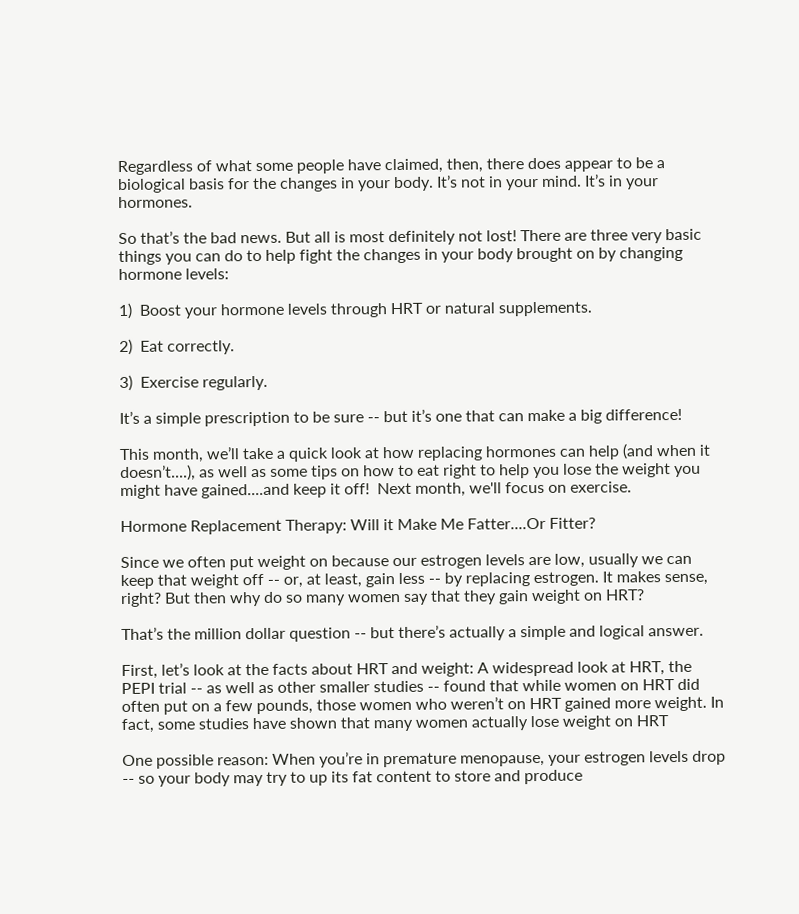Regardless of what some people have claimed, then, there does appear to be a biological basis for the changes in your body. It’s not in your mind. It’s in your hormones.

So that’s the bad news. But all is most definitely not lost! There are three very basic things you can do to help fight the changes in your body brought on by changing hormone levels:

1)  Boost your hormone levels through HRT or natural supplements.

2)  Eat correctly.

3)  Exercise regularly.

It’s a simple prescription to be sure -- but it’s one that can make a big difference!

This month, we’ll take a quick look at how replacing hormones can help (and when it doesn’t....), as well as some tips on how to eat right to help you lose the weight you might have gained....and keep it off!  Next month, we'll focus on exercise.

Hormone Replacement Therapy: Will it Make Me Fatter....Or Fitter?

Since we often put weight on because our estrogen levels are low, usually we can keep that weight off -- or, at least, gain less -- by replacing estrogen. It makes sense, right? But then why do so many women say that they gain weight on HRT?

That’s the million dollar question -- but there’s actually a simple and logical answer.

First, let’s look at the facts about HRT and weight: A widespread look at HRT, the PEPI trial -- as well as other smaller studies -- found that while women on HRT did often put on a few pounds, those women who weren’t on HRT gained more weight. In fact, some studies have shown that many women actually lose weight on HRT

One possible reason: When you’re in premature menopause, your estrogen levels drop -- so your body may try to up its fat content to store and produce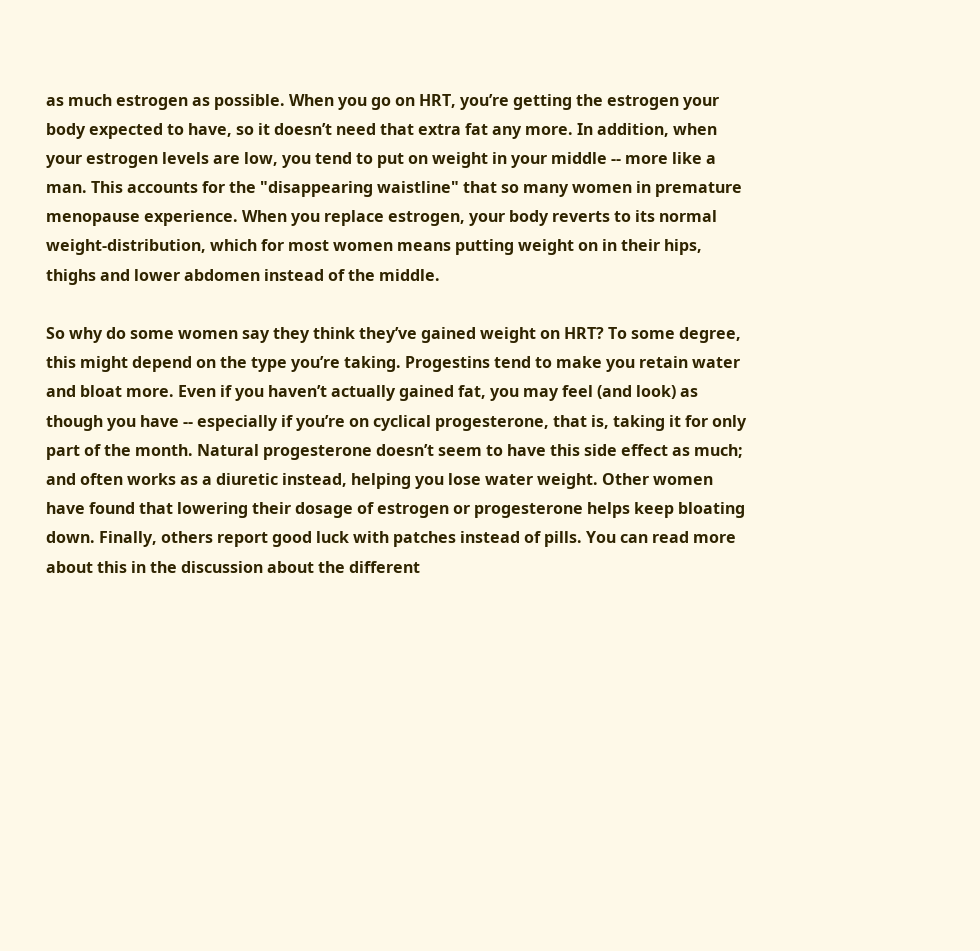as much estrogen as possible. When you go on HRT, you’re getting the estrogen your body expected to have, so it doesn’t need that extra fat any more. In addition, when your estrogen levels are low, you tend to put on weight in your middle -- more like a man. This accounts for the "disappearing waistline" that so many women in premature menopause experience. When you replace estrogen, your body reverts to its normal weight-distribution, which for most women means putting weight on in their hips, thighs and lower abdomen instead of the middle.

So why do some women say they think they’ve gained weight on HRT? To some degree, this might depend on the type you’re taking. Progestins tend to make you retain water and bloat more. Even if you haven’t actually gained fat, you may feel (and look) as though you have -- especially if you’re on cyclical progesterone, that is, taking it for only part of the month. Natural progesterone doesn’t seem to have this side effect as much; and often works as a diuretic instead, helping you lose water weight. Other women have found that lowering their dosage of estrogen or progesterone helps keep bloating down. Finally, others report good luck with patches instead of pills. You can read more about this in the discussion about the different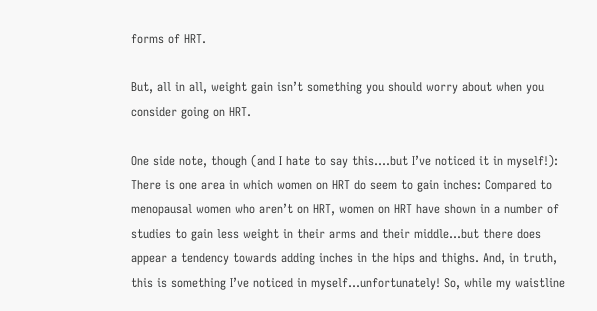forms of HRT.

But, all in all, weight gain isn’t something you should worry about when you consider going on HRT.

One side note, though (and I hate to say this....but I’ve noticed it in myself!): There is one area in which women on HRT do seem to gain inches: Compared to menopausal women who aren’t on HRT, women on HRT have shown in a number of studies to gain less weight in their arms and their middle...but there does appear a tendency towards adding inches in the hips and thighs. And, in truth, this is something I’ve noticed in myself...unfortunately! So, while my waistline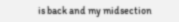is back and my midsection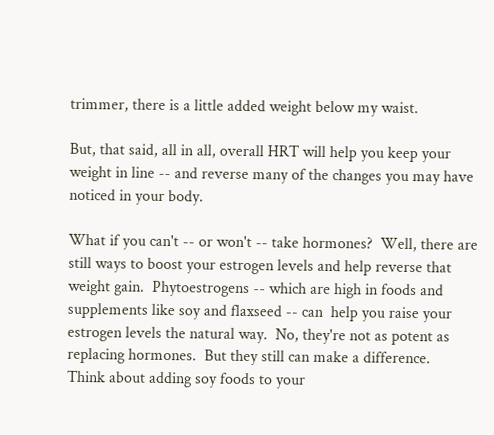trimmer, there is a little added weight below my waist.

But, that said, all in all, overall HRT will help you keep your weight in line -- and reverse many of the changes you may have noticed in your body.

What if you can't -- or won't -- take hormones?  Well, there are still ways to boost your estrogen levels and help reverse that weight gain.  Phytoestrogens -- which are high in foods and supplements like soy and flaxseed -- can  help you raise your estrogen levels the natural way.  No, they're not as potent as replacing hormones.  But they still can make a difference.   Think about adding soy foods to your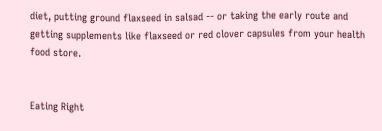diet, putting ground flaxseed in salsad -- or taking the early route and getting supplements like flaxseed or red clover capsules from your health food store.


Eating Right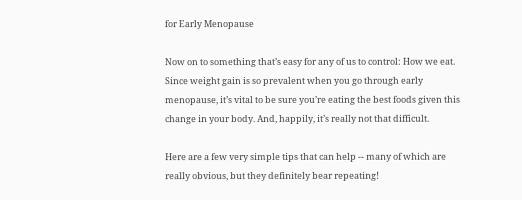for Early Menopause

Now on to something that’s easy for any of us to control: How we eat. Since weight gain is so prevalent when you go through early menopause, it’s vital to be sure you’re eating the best foods given this change in your body. And, happily, it’s really not that difficult.

Here are a few very simple tips that can help -- many of which are really obvious, but they definitely bear repeating!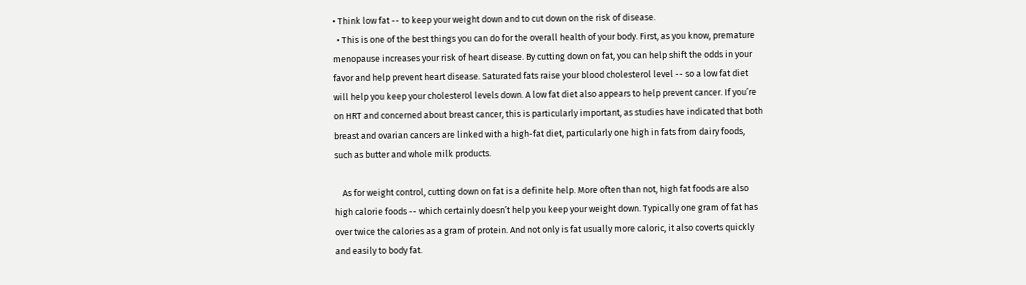• Think low fat -- to keep your weight down and to cut down on the risk of disease.
  • This is one of the best things you can do for the overall health of your body. First, as you know, premature menopause increases your risk of heart disease. By cutting down on fat, you can help shift the odds in your favor and help prevent heart disease. Saturated fats raise your blood cholesterol level -- so a low fat diet will help you keep your cholesterol levels down. A low fat diet also appears to help prevent cancer. If you’re on HRT and concerned about breast cancer, this is particularly important, as studies have indicated that both breast and ovarian cancers are linked with a high-fat diet, particularly one high in fats from dairy foods, such as butter and whole milk products.

    As for weight control, cutting down on fat is a definite help. More often than not, high fat foods are also high calorie foods -- which certainly doesn’t help you keep your weight down. Typically one gram of fat has over twice the calories as a gram of protein. And not only is fat usually more caloric, it also coverts quickly and easily to body fat.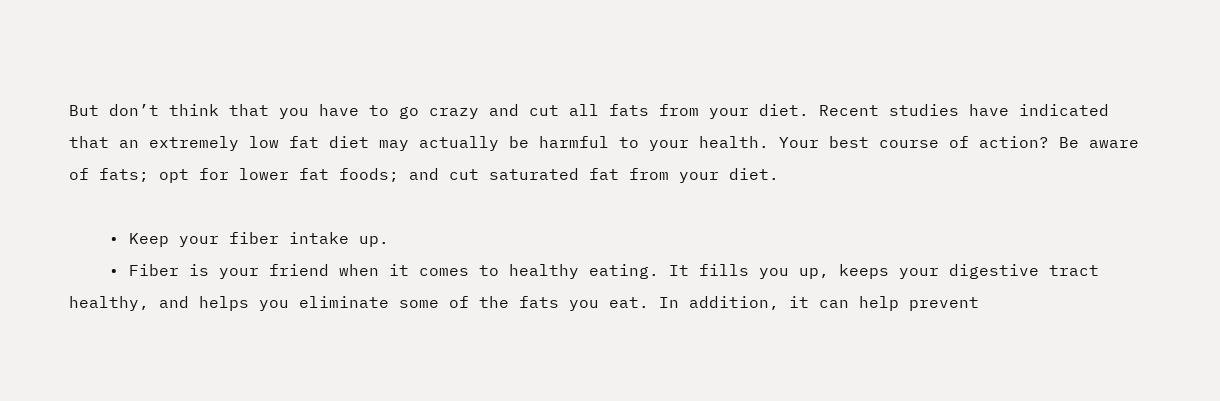But don’t think that you have to go crazy and cut all fats from your diet. Recent studies have indicated that an extremely low fat diet may actually be harmful to your health. Your best course of action? Be aware of fats; opt for lower fat foods; and cut saturated fat from your diet.

    • Keep your fiber intake up.
    • Fiber is your friend when it comes to healthy eating. It fills you up, keeps your digestive tract healthy, and helps you eliminate some of the fats you eat. In addition, it can help prevent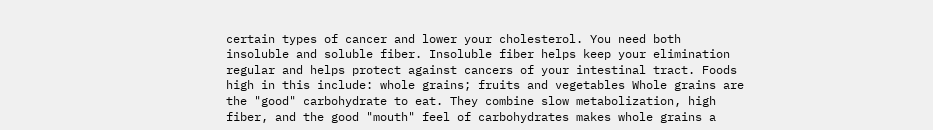certain types of cancer and lower your cholesterol. You need both insoluble and soluble fiber. Insoluble fiber helps keep your elimination regular and helps protect against cancers of your intestinal tract. Foods high in this include: whole grains; fruits and vegetables Whole grains are the "good" carbohydrate to eat. They combine slow metabolization, high fiber, and the good "mouth" feel of carbohydrates makes whole grains a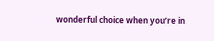wonderful choice when you’re in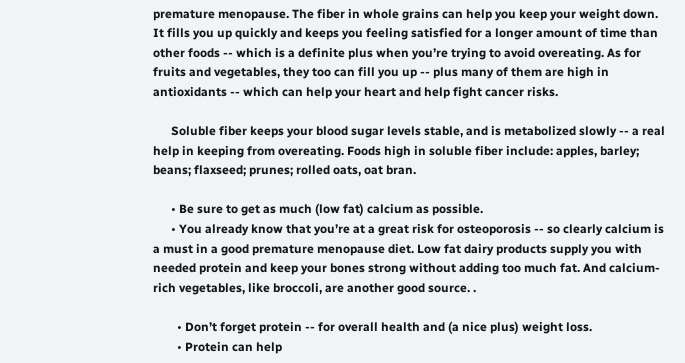premature menopause. The fiber in whole grains can help you keep your weight down. It fills you up quickly and keeps you feeling satisfied for a longer amount of time than other foods -- which is a definite plus when you’re trying to avoid overeating. As for fruits and vegetables, they too can fill you up -- plus many of them are high in antioxidants -- which can help your heart and help fight cancer risks.

      Soluble fiber keeps your blood sugar levels stable, and is metabolized slowly -- a real help in keeping from overeating. Foods high in soluble fiber include: apples, barley; beans; flaxseed; prunes; rolled oats, oat bran.

      • Be sure to get as much (low fat) calcium as possible.
      • You already know that you’re at a great risk for osteoporosis -- so clearly calcium is a must in a good premature menopause diet. Low fat dairy products supply you with needed protein and keep your bones strong without adding too much fat. And calcium-rich vegetables, like broccoli, are another good source. .

        • Don’t forget protein -- for overall health and (a nice plus) weight loss.
        • Protein can help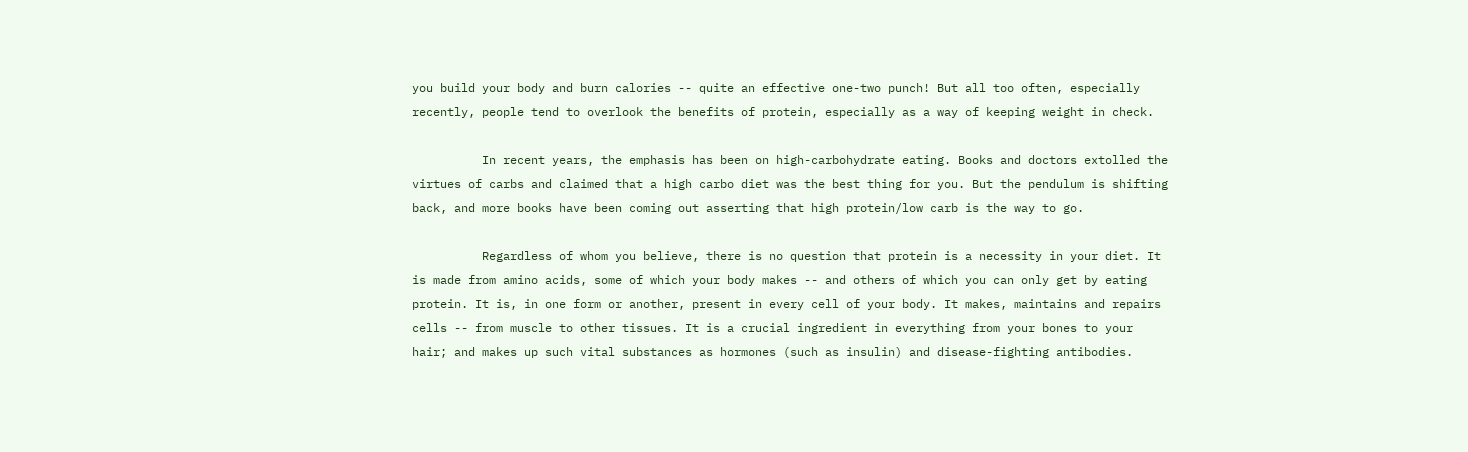you build your body and burn calories -- quite an effective one-two punch! But all too often, especially recently, people tend to overlook the benefits of protein, especially as a way of keeping weight in check.

          In recent years, the emphasis has been on high-carbohydrate eating. Books and doctors extolled the virtues of carbs and claimed that a high carbo diet was the best thing for you. But the pendulum is shifting back, and more books have been coming out asserting that high protein/low carb is the way to go.

          Regardless of whom you believe, there is no question that protein is a necessity in your diet. It is made from amino acids, some of which your body makes -- and others of which you can only get by eating protein. It is, in one form or another, present in every cell of your body. It makes, maintains and repairs cells -- from muscle to other tissues. It is a crucial ingredient in everything from your bones to your hair; and makes up such vital substances as hormones (such as insulin) and disease-fighting antibodies.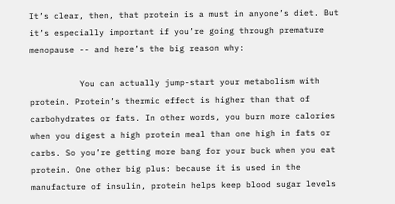It’s clear, then, that protein is a must in anyone’s diet. But it’s especially important if you’re going through premature menopause -- and here’s the big reason why:

          You can actually jump-start your metabolism with protein. Protein’s thermic effect is higher than that of carbohydrates or fats. In other words, you burn more calories when you digest a high protein meal than one high in fats or carbs. So you’re getting more bang for your buck when you eat protein. One other big plus: because it is used in the manufacture of insulin, protein helps keep blood sugar levels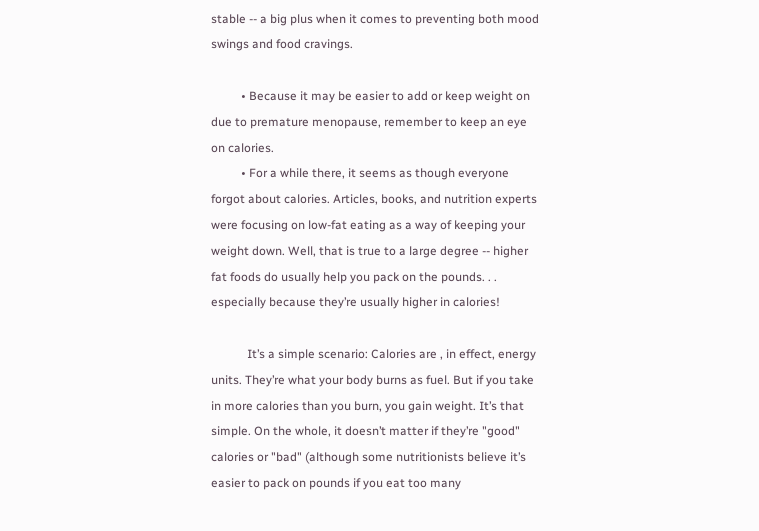stable -- a big plus when it comes to preventing both mood swings and food cravings.

          • Because it may be easier to add or keep weight on due to premature menopause, remember to keep an eye on calories.
          • For a while there, it seems as though everyone forgot about calories. Articles, books, and nutrition experts were focusing on low-fat eating as a way of keeping your weight down. Well, that is true to a large degree -- higher fat foods do usually help you pack on the pounds. . . especially because they’re usually higher in calories!

            It’s a simple scenario: Calories are , in effect, energy units. They’re what your body burns as fuel. But if you take in more calories than you burn, you gain weight. It’s that simple. On the whole, it doesn’t matter if they’re "good" calories or "bad" (although some nutritionists believe it’s easier to pack on pounds if you eat too many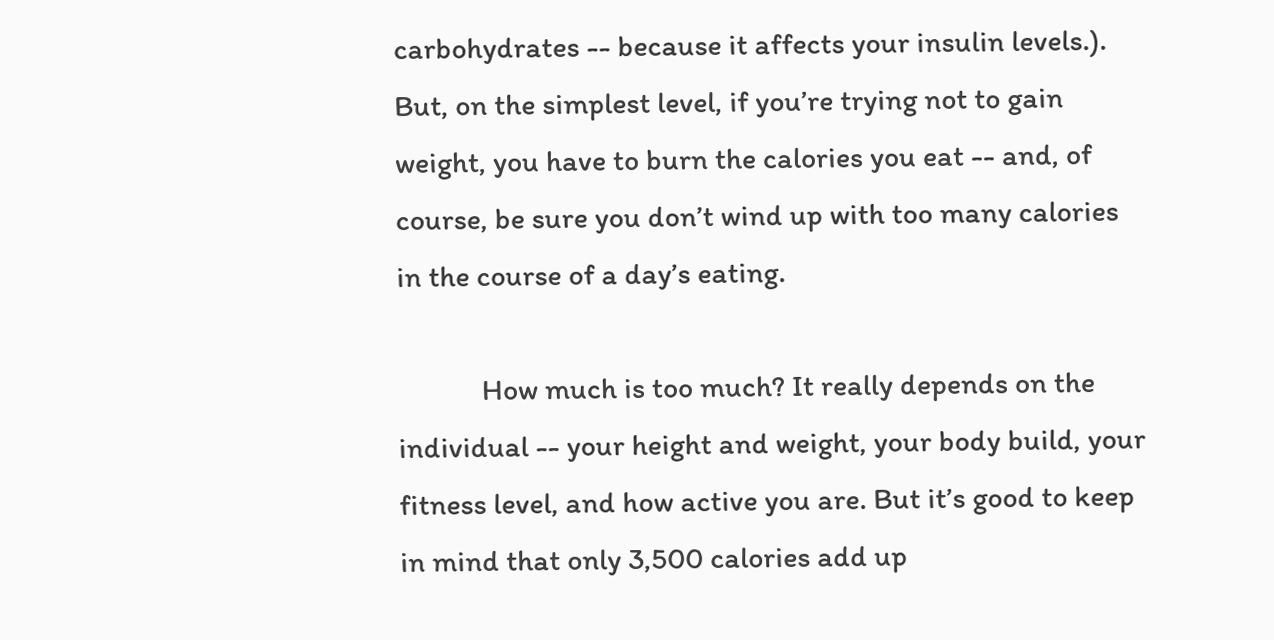carbohydrates -- because it affects your insulin levels.). But, on the simplest level, if you’re trying not to gain weight, you have to burn the calories you eat -- and, of course, be sure you don’t wind up with too many calories in the course of a day’s eating.

            How much is too much? It really depends on the individual -- your height and weight, your body build, your fitness level, and how active you are. But it’s good to keep in mind that only 3,500 calories add up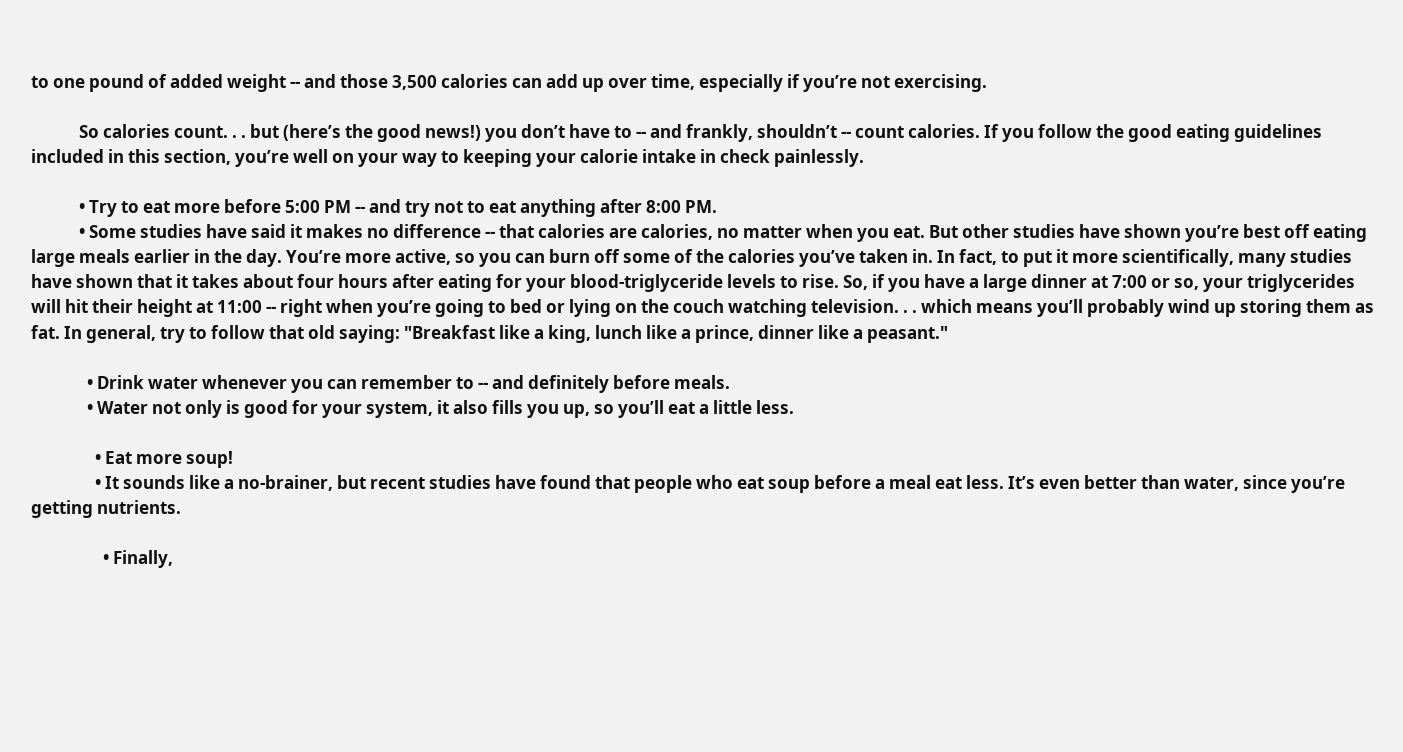to one pound of added weight -- and those 3,500 calories can add up over time, especially if you’re not exercising.

            So calories count. . . but (here’s the good news!) you don’t have to -- and frankly, shouldn’t -- count calories. If you follow the good eating guidelines included in this section, you’re well on your way to keeping your calorie intake in check painlessly.

            • Try to eat more before 5:00 PM -- and try not to eat anything after 8:00 PM.
            • Some studies have said it makes no difference -- that calories are calories, no matter when you eat. But other studies have shown you’re best off eating large meals earlier in the day. You’re more active, so you can burn off some of the calories you’ve taken in. In fact, to put it more scientifically, many studies have shown that it takes about four hours after eating for your blood-triglyceride levels to rise. So, if you have a large dinner at 7:00 or so, your triglycerides will hit their height at 11:00 -- right when you’re going to bed or lying on the couch watching television. . . which means you’ll probably wind up storing them as fat. In general, try to follow that old saying: "Breakfast like a king, lunch like a prince, dinner like a peasant."

              • Drink water whenever you can remember to -- and definitely before meals.
              • Water not only is good for your system, it also fills you up, so you’ll eat a little less.

                • Eat more soup!
                • It sounds like a no-brainer, but recent studies have found that people who eat soup before a meal eat less. It’s even better than water, since you’re getting nutrients.

                  • Finally,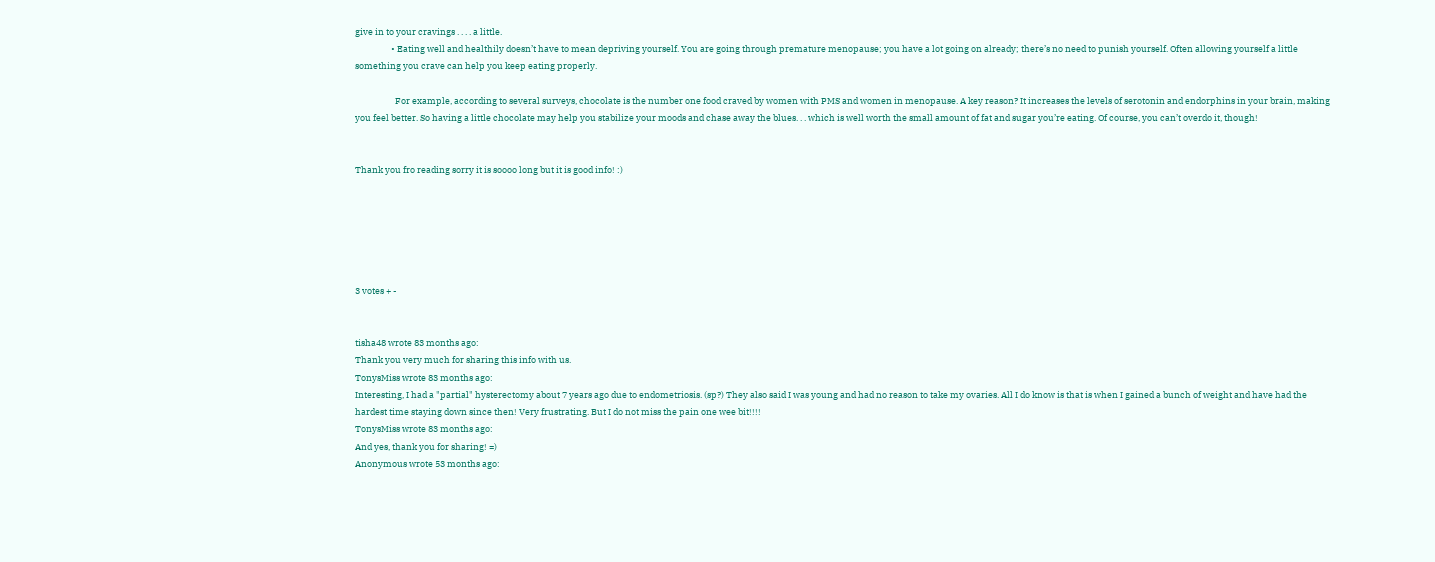give in to your cravings . . . . a little.
                  • Eating well and healthily doesn’t have to mean depriving yourself. You are going through premature menopause; you have a lot going on already; there’s no need to punish yourself. Often allowing yourself a little something you crave can help you keep eating properly.

                    For example, according to several surveys, chocolate is the number one food craved by women with PMS and women in menopause. A key reason? It increases the levels of serotonin and endorphins in your brain, making you feel better. So having a little chocolate may help you stabilize your moods and chase away the blues. . . which is well worth the small amount of fat and sugar you’re eating. Of course, you can’t overdo it, though!


Thank you fro reading sorry it is soooo long but it is good info! :)






3 votes + -


tisha48 wrote 83 months ago:
Thank you very much for sharing this info with us.
TonysMiss wrote 83 months ago:
Interesting, I had a "partial" hysterectomy about 7 years ago due to endometriosis. (sp?) They also said I was young and had no reason to take my ovaries. All I do know is that is when I gained a bunch of weight and have had the hardest time staying down since then! Very frustrating. But I do not miss the pain one wee bit!!!!
TonysMiss wrote 83 months ago:
And yes, thank you for sharing! =)
Anonymous wrote 53 months ago: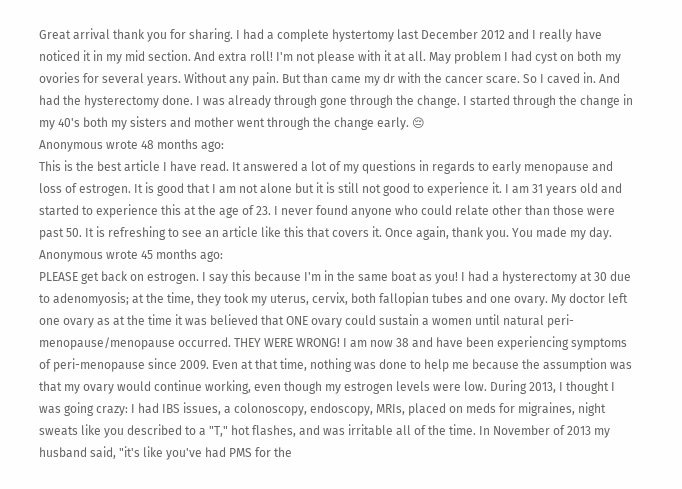Great arrival thank you for sharing. I had a complete hystertomy last December 2012 and I really have noticed it in my mid section. And extra roll! I'm not please with it at all. May problem I had cyst on both my ovories for several years. Without any pain. But than came my dr with the cancer scare. So I caved in. And had the hysterectomy done. I was already through gone through the change. I started through the change in my 40's both my sisters and mother went through the change early. 😔
Anonymous wrote 48 months ago:
This is the best article I have read. It answered a lot of my questions in regards to early menopause and loss of estrogen. It is good that I am not alone but it is still not good to experience it. I am 31 years old and started to experience this at the age of 23. I never found anyone who could relate other than those were past 50. It is refreshing to see an article like this that covers it. Once again, thank you. You made my day.
Anonymous wrote 45 months ago:
PLEASE get back on estrogen. I say this because I'm in the same boat as you! I had a hysterectomy at 30 due to adenomyosis; at the time, they took my uterus, cervix, both fallopian tubes and one ovary. My doctor left one ovary as at the time it was believed that ONE ovary could sustain a women until natural peri-menopause/menopause occurred. THEY WERE WRONG! I am now 38 and have been experiencing symptoms of peri-menopause since 2009. Even at that time, nothing was done to help me because the assumption was that my ovary would continue working, even though my estrogen levels were low. During 2013, I thought I was going crazy: I had IBS issues, a colonoscopy, endoscopy, MRIs, placed on meds for migraines, night sweats like you described to a "T," hot flashes, and was irritable all of the time. In November of 2013 my husband said, "it's like you've had PMS for the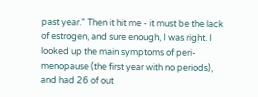past year." Then it hit me - it must be the lack of estrogen, and sure enough, I was right. I looked up the main symptoms of peri-menopause (the first year with no periods), and had 26 of out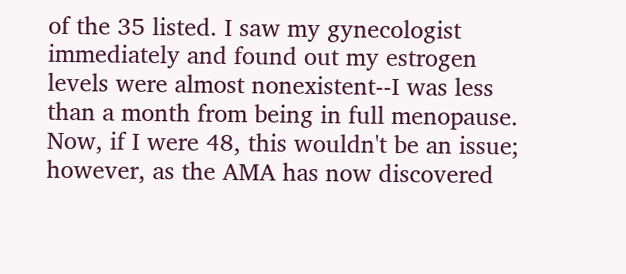of the 35 listed. I saw my gynecologist immediately and found out my estrogen levels were almost nonexistent--I was less than a month from being in full menopause. Now, if I were 48, this wouldn't be an issue; however, as the AMA has now discovered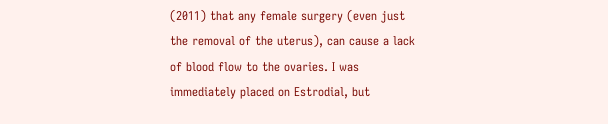(2011) that any female surgery (even just the removal of the uterus), can cause a lack of blood flow to the ovaries. I was immediately placed on Estrodial, but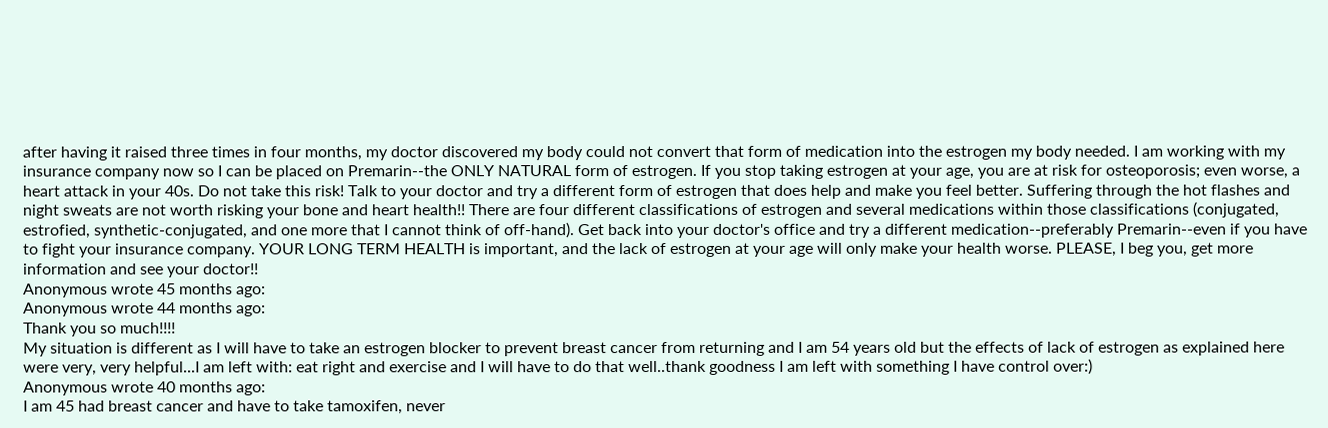after having it raised three times in four months, my doctor discovered my body could not convert that form of medication into the estrogen my body needed. I am working with my insurance company now so I can be placed on Premarin--the ONLY NATURAL form of estrogen. If you stop taking estrogen at your age, you are at risk for osteoporosis; even worse, a heart attack in your 40s. Do not take this risk! Talk to your doctor and try a different form of estrogen that does help and make you feel better. Suffering through the hot flashes and night sweats are not worth risking your bone and heart health!! There are four different classifications of estrogen and several medications within those classifications (conjugated, estrofied, synthetic-conjugated, and one more that I cannot think of off-hand). Get back into your doctor's office and try a different medication--preferably Premarin--even if you have to fight your insurance company. YOUR LONG TERM HEALTH is important, and the lack of estrogen at your age will only make your health worse. PLEASE, I beg you, get more information and see your doctor!!
Anonymous wrote 45 months ago:
Anonymous wrote 44 months ago:
Thank you so much!!!!
My situation is different as I will have to take an estrogen blocker to prevent breast cancer from returning and I am 54 years old but the effects of lack of estrogen as explained here were very, very helpful...I am left with: eat right and exercise and I will have to do that well..thank goodness I am left with something I have control over:)
Anonymous wrote 40 months ago:
I am 45 had breast cancer and have to take tamoxifen, never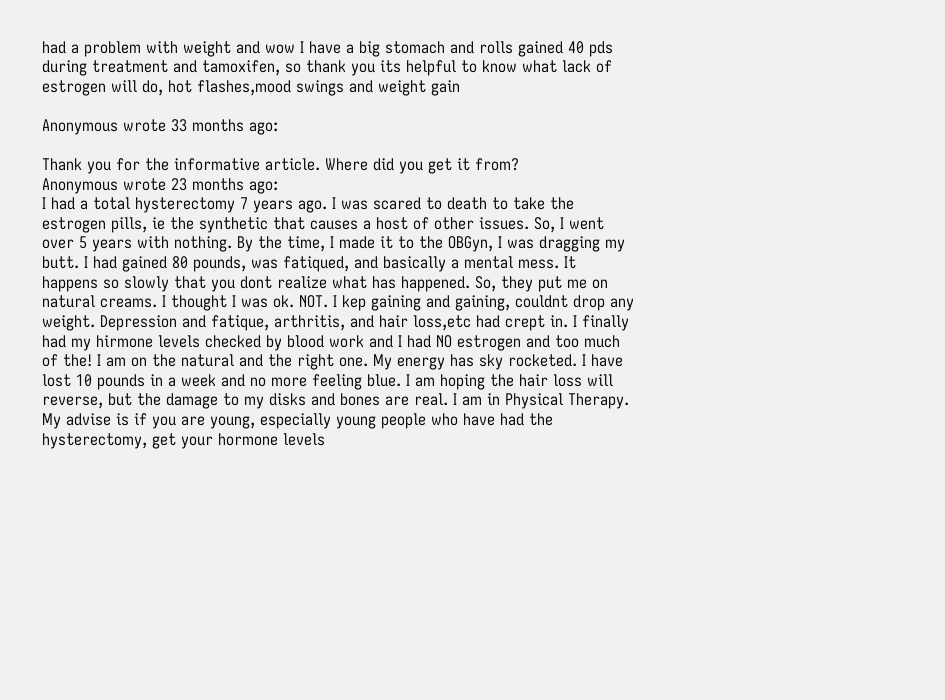had a problem with weight and wow I have a big stomach and rolls gained 40 pds during treatment and tamoxifen, so thank you its helpful to know what lack of estrogen will do, hot flashes,mood swings and weight gain

Anonymous wrote 33 months ago:

Thank you for the informative article. Where did you get it from?
Anonymous wrote 23 months ago:
I had a total hysterectomy 7 years ago. I was scared to death to take the estrogen pills, ie the synthetic that causes a host of other issues. So, I went over 5 years with nothing. By the time, I made it to the OBGyn, I was dragging my butt. I had gained 80 pounds, was fatiqued, and basically a mental mess. It happens so slowly that you dont realize what has happened. So, they put me on natural creams. I thought I was ok. NOT. I kep gaining and gaining, couldnt drop any weight. Depression and fatique, arthritis, and hair loss,etc had crept in. I finally had my hirmone levels checked by blood work and I had NO estrogen and too much of the! I am on the natural and the right one. My energy has sky rocketed. I have lost 10 pounds in a week and no more feeling blue. I am hoping the hair loss will reverse, but the damage to my disks and bones are real. I am in Physical Therapy. My advise is if you are young, especially young people who have had the hysterectomy, get your hormone levels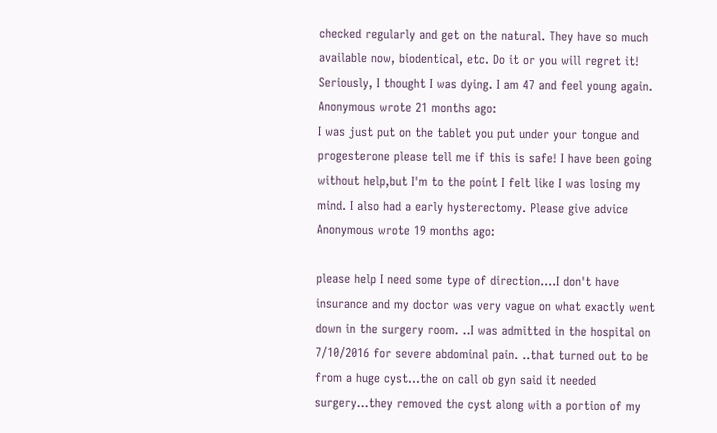checked regularly and get on the natural. They have so much available now, biodentical, etc. Do it or you will regret it! Seriously, I thought I was dying. I am 47 and feel young again.
Anonymous wrote 21 months ago:
I was just put on the tablet you put under your tongue and progesterone please tell me if this is safe! I have been going without help,but I'm to the point I felt like I was losing my mind. I also had a early hysterectomy. Please give advice
Anonymous wrote 19 months ago:

please help I need some type of direction....I don't have insurance and my doctor was very vague on what exactly went down in the surgery room. ..I was admitted in the hospital on 7/10/2016 for severe abdominal pain. ..that turned out to be from a huge cyst...the on call ob gyn said it needed surgery...they removed the cyst along with a portion of my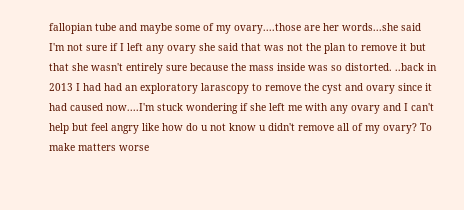fallopian tube and maybe some of my ovary....those are her words...she said I'm not sure if I left any ovary she said that was not the plan to remove it but that she wasn't entirely sure because the mass inside was so distorted. ..back in 2013 I had had an exploratory larascopy to remove the cyst and ovary since it had caused now....I'm stuck wondering if she left me with any ovary and I can't help but feel angry like how do u not know u didn't remove all of my ovary? To make matters worse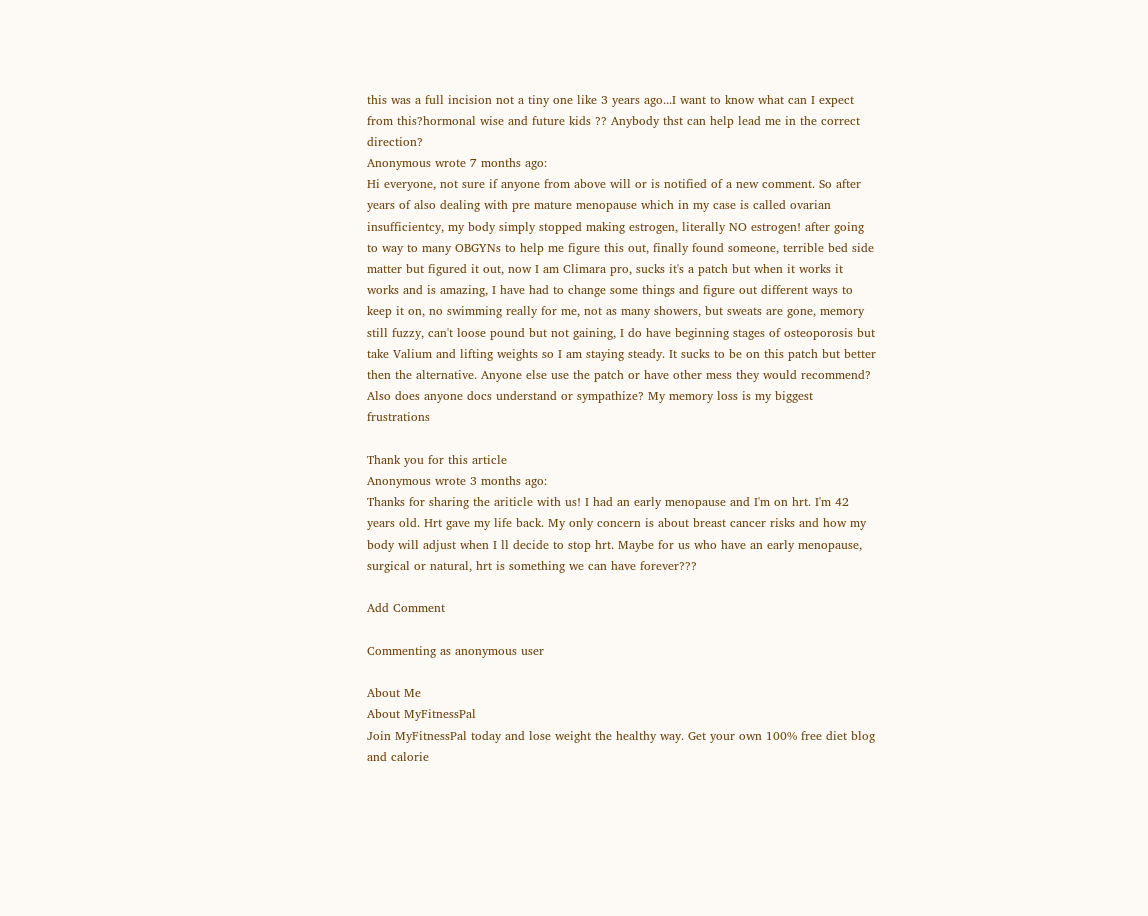this was a full incision not a tiny one like 3 years ago...I want to know what can I expect from this?hormonal wise and future kids ?? Anybody thst can help lead me in the correct direction?
Anonymous wrote 7 months ago:
Hi everyone, not sure if anyone from above will or is notified of a new comment. So after years of also dealing with pre mature menopause which in my case is called ovarian insufficientcy, my body simply stopped making estrogen, literally NO estrogen! after going to way to many OBGYNs to help me figure this out, finally found someone, terrible bed side matter but figured it out, now I am Climara pro, sucks it's a patch but when it works it works and is amazing, I have had to change some things and figure out different ways to keep it on, no swimming really for me, not as many showers, but sweats are gone, memory still fuzzy, can't loose pound but not gaining, I do have beginning stages of osteoporosis but take Valium and lifting weights so I am staying steady. It sucks to be on this patch but better then the alternative. Anyone else use the patch or have other mess they would recommend? Also does anyone docs understand or sympathize? My memory loss is my biggest frustrations

Thank you for this article
Anonymous wrote 3 months ago:
Thanks for sharing the ariticle with us! I had an early menopause and I'm on hrt. I'm 42 years old. Hrt gave my life back. My only concern is about breast cancer risks and how my body will adjust when I ll decide to stop hrt. Maybe for us who have an early menopause, surgical or natural, hrt is something we can have forever???

Add Comment

Commenting as anonymous user

About Me
About MyFitnessPal
Join MyFitnessPal today and lose weight the healthy way. Get your own 100% free diet blog and calorie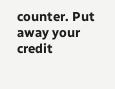counter. Put away your credit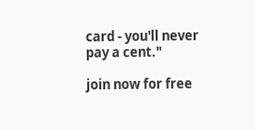card - you'll never pay a cent."

join now for free